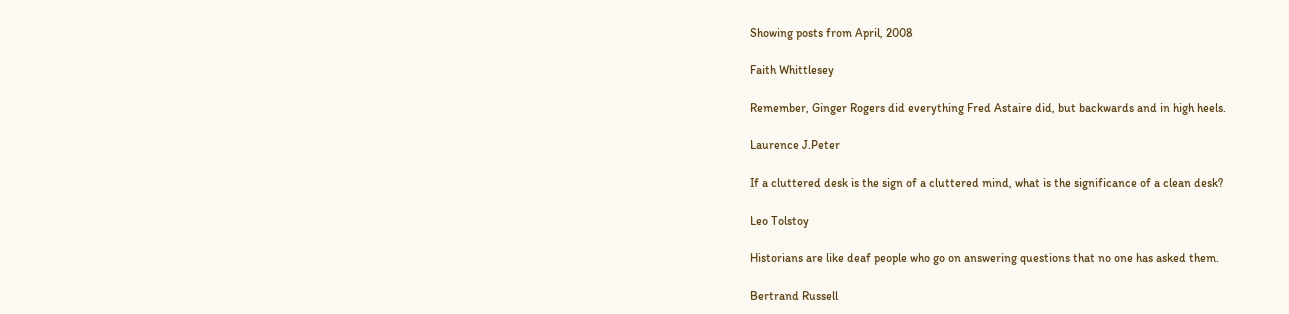Showing posts from April, 2008

Faith Whittlesey

Remember, Ginger Rogers did everything Fred Astaire did, but backwards and in high heels.

Laurence J.Peter

If a cluttered desk is the sign of a cluttered mind, what is the significance of a clean desk?

Leo Tolstoy

Historians are like deaf people who go on answering questions that no one has asked them.

Bertrand Russell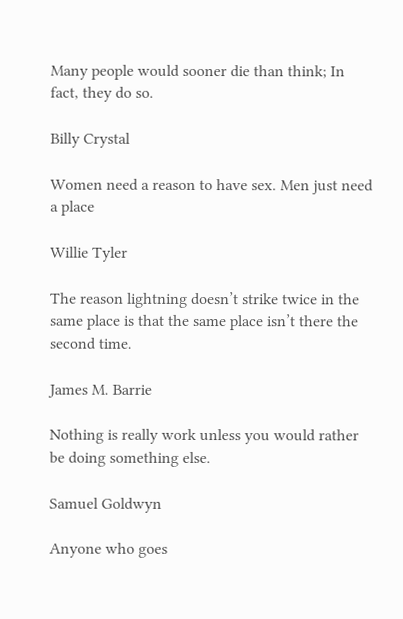Many people would sooner die than think; In fact, they do so.

Billy Crystal

Women need a reason to have sex. Men just need a place

Willie Tyler

The reason lightning doesn’t strike twice in the same place is that the same place isn’t there the second time.

James M. Barrie

Nothing is really work unless you would rather be doing something else.

Samuel Goldwyn

Anyone who goes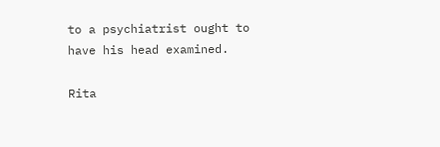to a psychiatrist ought to have his head examined.

Rita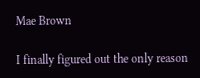Mae Brown

I finally figured out the only reason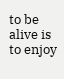to be alive is to enjoy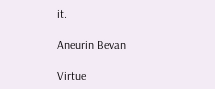it.

Aneurin Bevan

Virtue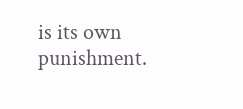is its own punishment.